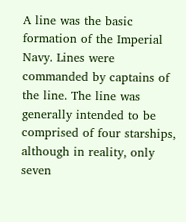A line was the basic formation of the Imperial Navy. Lines were commanded by captains of the line. The line was generally intended to be comprised of four starships, although in reality, only seven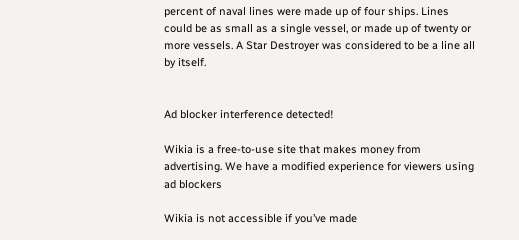percent of naval lines were made up of four ships. Lines could be as small as a single vessel, or made up of twenty or more vessels. A Star Destroyer was considered to be a line all by itself.


Ad blocker interference detected!

Wikia is a free-to-use site that makes money from advertising. We have a modified experience for viewers using ad blockers

Wikia is not accessible if you’ve made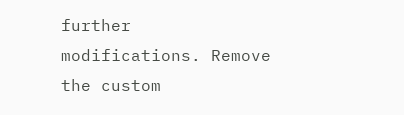further modifications. Remove the custom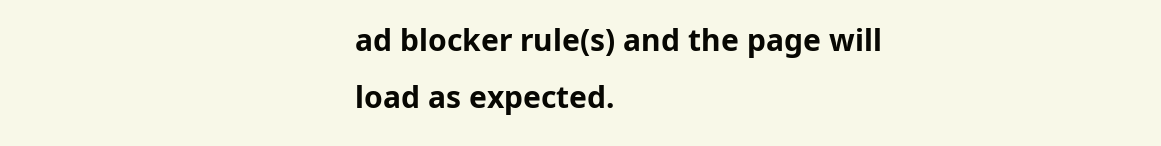ad blocker rule(s) and the page will load as expected.